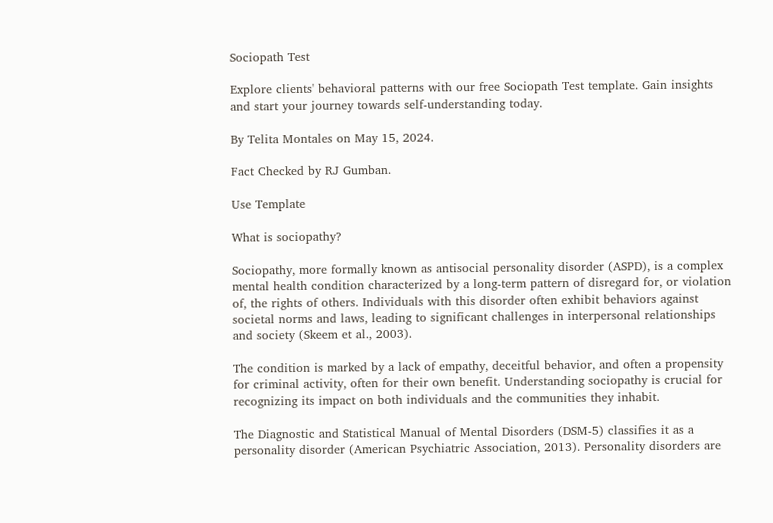Sociopath Test

Explore clients' behavioral patterns with our free Sociopath Test template. Gain insights and start your journey towards self-understanding today.

By Telita Montales on May 15, 2024.

Fact Checked by RJ Gumban.

Use Template

What is sociopathy?

Sociopathy, more formally known as antisocial personality disorder (ASPD), is a complex mental health condition characterized by a long-term pattern of disregard for, or violation of, the rights of others. Individuals with this disorder often exhibit behaviors against societal norms and laws, leading to significant challenges in interpersonal relationships and society (Skeem et al., 2003).

The condition is marked by a lack of empathy, deceitful behavior, and often a propensity for criminal activity, often for their own benefit. Understanding sociopathy is crucial for recognizing its impact on both individuals and the communities they inhabit.

The Diagnostic and Statistical Manual of Mental Disorders (DSM-5) classifies it as a personality disorder (American Psychiatric Association, 2013). Personality disorders are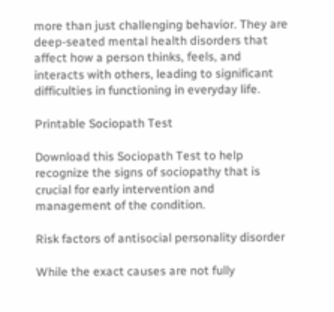more than just challenging behavior. They are deep-seated mental health disorders that affect how a person thinks, feels, and interacts with others, leading to significant difficulties in functioning in everyday life.

Printable Sociopath Test

Download this Sociopath Test to help recognize the signs of sociopathy that is crucial for early intervention and management of the condition.

Risk factors of antisocial personality disorder

While the exact causes are not fully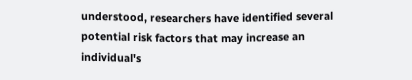understood, researchers have identified several potential risk factors that may increase an individual's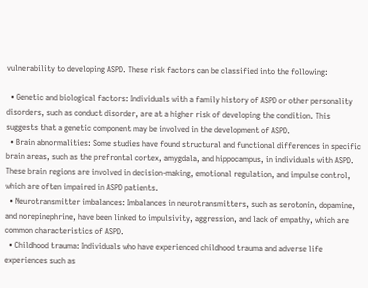vulnerability to developing ASPD. These risk factors can be classified into the following:

  • Genetic and biological factors: Individuals with a family history of ASPD or other personality disorders, such as conduct disorder, are at a higher risk of developing the condition. This suggests that a genetic component may be involved in the development of ASPD.
  • Brain abnormalities: Some studies have found structural and functional differences in specific brain areas, such as the prefrontal cortex, amygdala, and hippocampus, in individuals with ASPD. These brain regions are involved in decision-making, emotional regulation, and impulse control, which are often impaired in ASPD patients.
  • Neurotransmitter imbalances: Imbalances in neurotransmitters, such as serotonin, dopamine, and norepinephrine, have been linked to impulsivity, aggression, and lack of empathy, which are common characteristics of ASPD.
  • Childhood trauma: Individuals who have experienced childhood trauma and adverse life experiences such as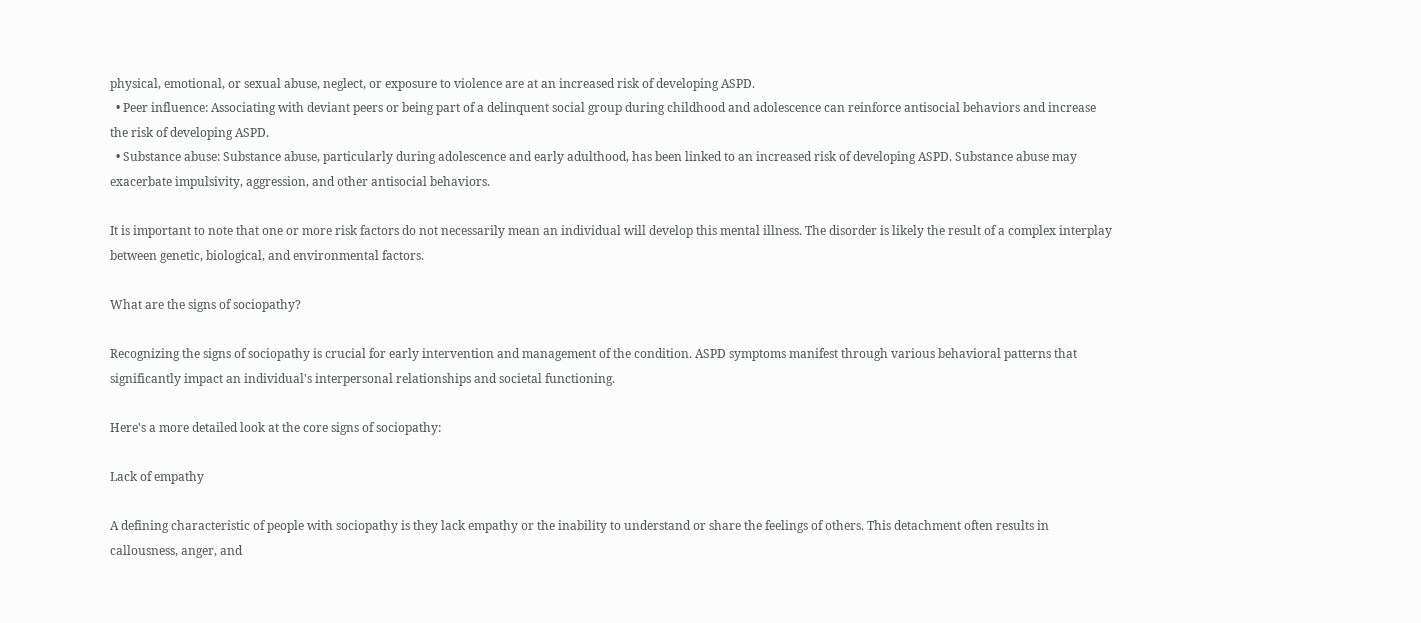physical, emotional, or sexual abuse, neglect, or exposure to violence are at an increased risk of developing ASPD.
  • Peer influence: Associating with deviant peers or being part of a delinquent social group during childhood and adolescence can reinforce antisocial behaviors and increase the risk of developing ASPD.
  • Substance abuse: Substance abuse, particularly during adolescence and early adulthood, has been linked to an increased risk of developing ASPD. Substance abuse may exacerbate impulsivity, aggression, and other antisocial behaviors.

It is important to note that one or more risk factors do not necessarily mean an individual will develop this mental illness. The disorder is likely the result of a complex interplay between genetic, biological, and environmental factors.

What are the signs of sociopathy?

Recognizing the signs of sociopathy is crucial for early intervention and management of the condition. ASPD symptoms manifest through various behavioral patterns that significantly impact an individual's interpersonal relationships and societal functioning.

Here's a more detailed look at the core signs of sociopathy:

Lack of empathy

A defining characteristic of people with sociopathy is they lack empathy or the inability to understand or share the feelings of others. This detachment often results in callousness, anger, and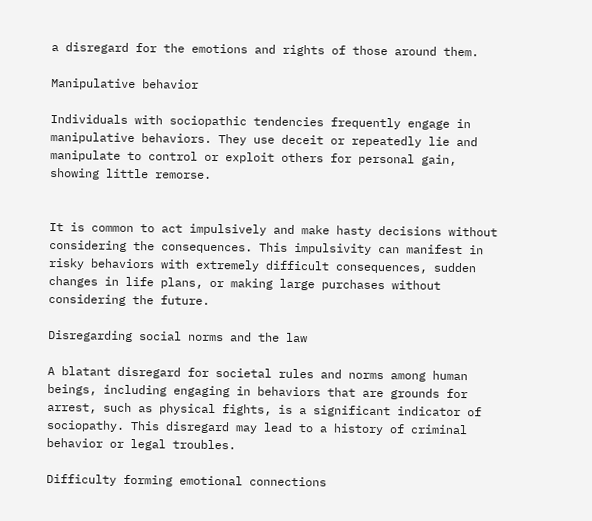a disregard for the emotions and rights of those around them.

Manipulative behavior

Individuals with sociopathic tendencies frequently engage in manipulative behaviors. They use deceit or repeatedly lie and manipulate to control or exploit others for personal gain, showing little remorse.


It is common to act impulsively and make hasty decisions without considering the consequences. This impulsivity can manifest in risky behaviors with extremely difficult consequences, sudden changes in life plans, or making large purchases without considering the future.

Disregarding social norms and the law

A blatant disregard for societal rules and norms among human beings, including engaging in behaviors that are grounds for arrest, such as physical fights, is a significant indicator of sociopathy. This disregard may lead to a history of criminal behavior or legal troubles.

Difficulty forming emotional connections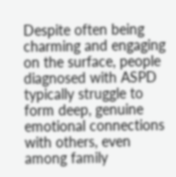Despite often being charming and engaging on the surface, people diagnosed with ASPD typically struggle to form deep, genuine emotional connections with others, even among family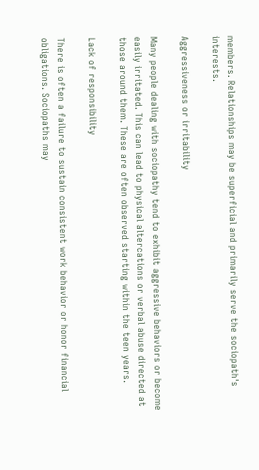members. Relationships may be superficial and primarily serve the sociopath's interests.

Aggressiveness or irritability

Many people dealing with sociopathy tend to exhibit aggressive behaviors or become easily irritated. This can lead to physical altercations or verbal abuse directed at those around them. These are often observed starting within the teen years.

Lack of responsibility

There is often a failure to sustain consistent work behavior or honor financial obligations. Sociopaths may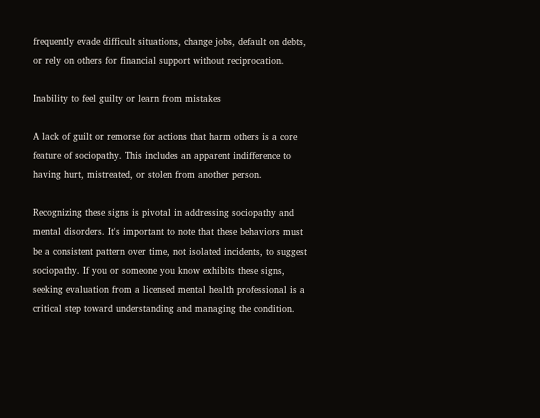frequently evade difficult situations, change jobs, default on debts, or rely on others for financial support without reciprocation.

Inability to feel guilty or learn from mistakes

A lack of guilt or remorse for actions that harm others is a core feature of sociopathy. This includes an apparent indifference to having hurt, mistreated, or stolen from another person.

Recognizing these signs is pivotal in addressing sociopathy and mental disorders. It's important to note that these behaviors must be a consistent pattern over time, not isolated incidents, to suggest sociopathy. If you or someone you know exhibits these signs, seeking evaluation from a licensed mental health professional is a critical step toward understanding and managing the condition.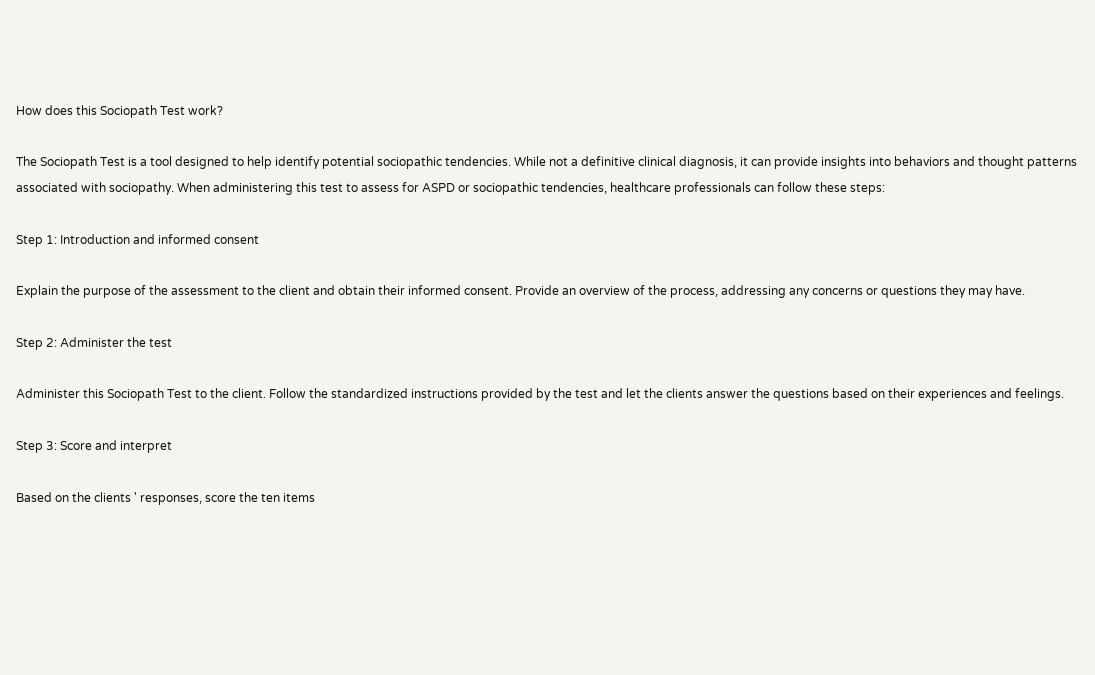How does this Sociopath Test work?

The Sociopath Test is a tool designed to help identify potential sociopathic tendencies. While not a definitive clinical diagnosis, it can provide insights into behaviors and thought patterns associated with sociopathy. When administering this test to assess for ASPD or sociopathic tendencies, healthcare professionals can follow these steps:

Step 1: Introduction and informed consent

Explain the purpose of the assessment to the client and obtain their informed consent. Provide an overview of the process, addressing any concerns or questions they may have.

Step 2: Administer the test

Administer this Sociopath Test to the client. Follow the standardized instructions provided by the test and let the clients answer the questions based on their experiences and feelings.

Step 3: Score and interpret

Based on the clients ' responses, score the ten items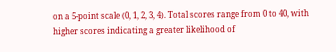on a 5-point scale (0, 1, 2, 3, 4). Total scores range from 0 to 40, with higher scores indicating a greater likelihood of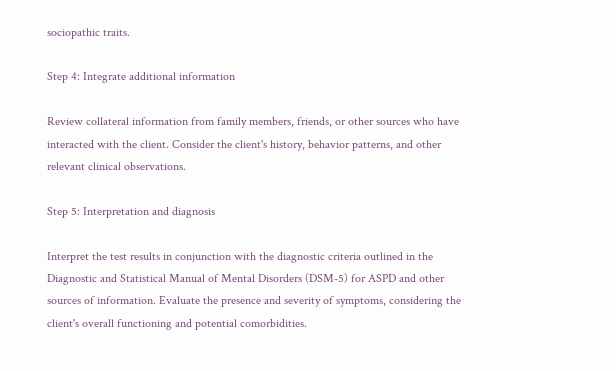sociopathic traits.

Step 4: Integrate additional information

Review collateral information from family members, friends, or other sources who have interacted with the client. Consider the client's history, behavior patterns, and other relevant clinical observations.

Step 5: Interpretation and diagnosis

Interpret the test results in conjunction with the diagnostic criteria outlined in the Diagnostic and Statistical Manual of Mental Disorders (DSM-5) for ASPD and other sources of information. Evaluate the presence and severity of symptoms, considering the client's overall functioning and potential comorbidities.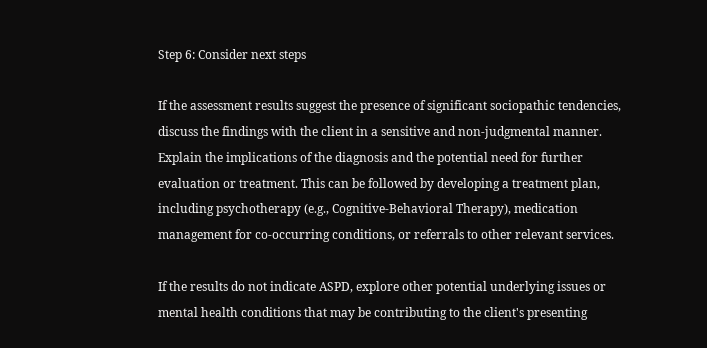Step 6: Consider next steps

If the assessment results suggest the presence of significant sociopathic tendencies, discuss the findings with the client in a sensitive and non-judgmental manner. Explain the implications of the diagnosis and the potential need for further evaluation or treatment. This can be followed by developing a treatment plan, including psychotherapy (e.g., Cognitive-Behavioral Therapy), medication management for co-occurring conditions, or referrals to other relevant services.

If the results do not indicate ASPD, explore other potential underlying issues or mental health conditions that may be contributing to the client's presenting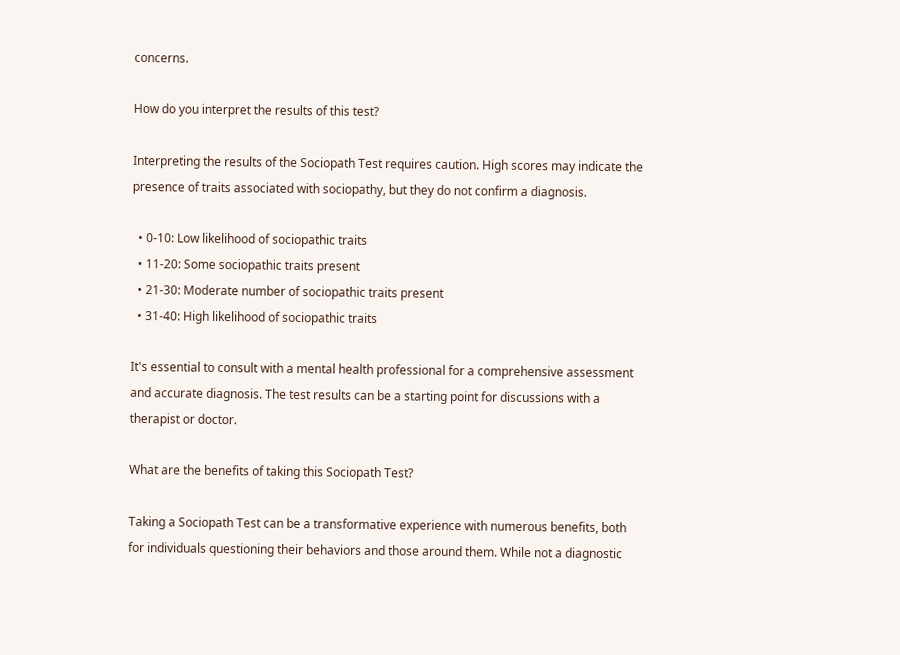concerns.

How do you interpret the results of this test?

Interpreting the results of the Sociopath Test requires caution. High scores may indicate the presence of traits associated with sociopathy, but they do not confirm a diagnosis.

  • 0-10: Low likelihood of sociopathic traits
  • 11-20: Some sociopathic traits present
  • 21-30: Moderate number of sociopathic traits present
  • 31-40: High likelihood of sociopathic traits

It's essential to consult with a mental health professional for a comprehensive assessment and accurate diagnosis. The test results can be a starting point for discussions with a therapist or doctor.

What are the benefits of taking this Sociopath Test?

Taking a Sociopath Test can be a transformative experience with numerous benefits, both for individuals questioning their behaviors and those around them. While not a diagnostic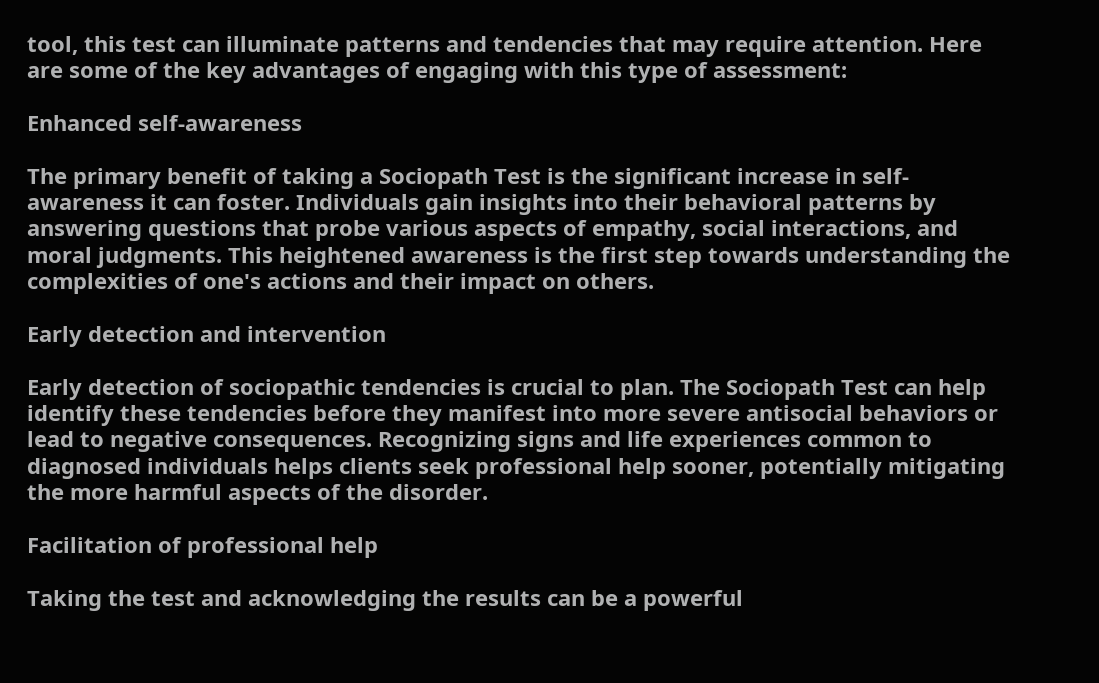tool, this test can illuminate patterns and tendencies that may require attention. Here are some of the key advantages of engaging with this type of assessment:

Enhanced self-awareness

The primary benefit of taking a Sociopath Test is the significant increase in self-awareness it can foster. Individuals gain insights into their behavioral patterns by answering questions that probe various aspects of empathy, social interactions, and moral judgments. This heightened awareness is the first step towards understanding the complexities of one's actions and their impact on others.

Early detection and intervention

Early detection of sociopathic tendencies is crucial to plan. The Sociopath Test can help identify these tendencies before they manifest into more severe antisocial behaviors or lead to negative consequences. Recognizing signs and life experiences common to diagnosed individuals helps clients seek professional help sooner, potentially mitigating the more harmful aspects of the disorder.

Facilitation of professional help

Taking the test and acknowledging the results can be a powerful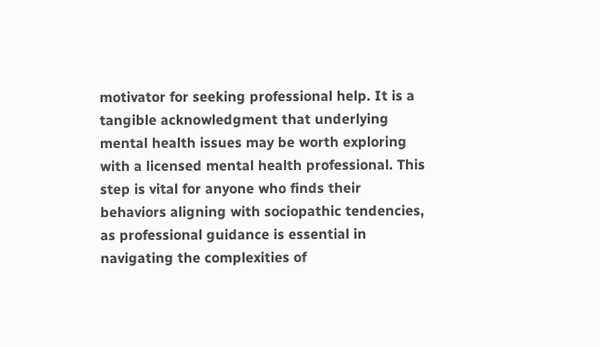motivator for seeking professional help. It is a tangible acknowledgment that underlying mental health issues may be worth exploring with a licensed mental health professional. This step is vital for anyone who finds their behaviors aligning with sociopathic tendencies, as professional guidance is essential in navigating the complexities of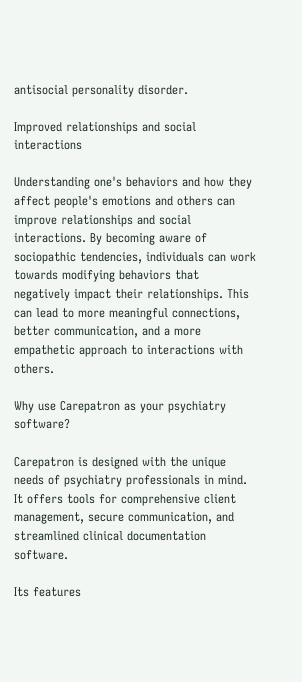antisocial personality disorder.

Improved relationships and social interactions

Understanding one's behaviors and how they affect people's emotions and others can improve relationships and social interactions. By becoming aware of sociopathic tendencies, individuals can work towards modifying behaviors that negatively impact their relationships. This can lead to more meaningful connections, better communication, and a more empathetic approach to interactions with others.

Why use Carepatron as your psychiatry software?

Carepatron is designed with the unique needs of psychiatry professionals in mind. It offers tools for comprehensive client management, secure communication, and streamlined clinical documentation software.

Its features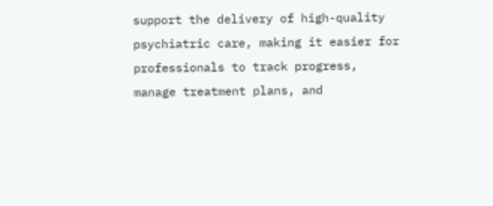support the delivery of high-quality psychiatric care, making it easier for professionals to track progress, manage treatment plans, and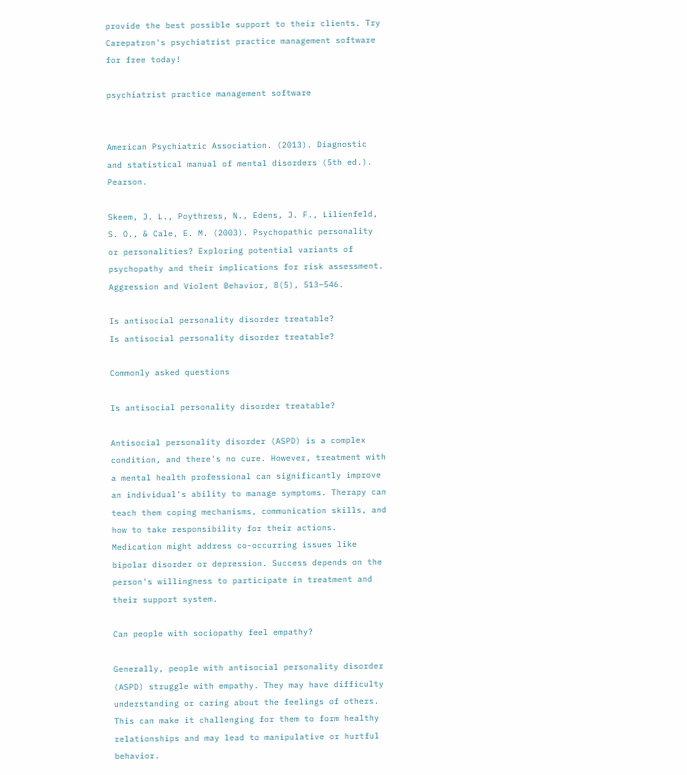provide the best possible support to their clients. Try Carepatron's psychiatrist practice management software for free today!

psychiatrist practice management software


American Psychiatric Association. (2013). Diagnostic and statistical manual of mental disorders (5th ed.). Pearson.

Skeem, J. L., Poythress, N., Edens, J. F., Lilienfeld, S. O., & Cale, E. M. (2003). Psychopathic personality or personalities? Exploring potential variants of psychopathy and their implications for risk assessment. Aggression and Violent Behavior, 8(5), 513–546.

Is antisocial personality disorder treatable?
Is antisocial personality disorder treatable?

Commonly asked questions

Is antisocial personality disorder treatable?

Antisocial personality disorder (ASPD) is a complex condition, and there's no cure. However, treatment with a mental health professional can significantly improve an individual's ability to manage symptoms. Therapy can teach them coping mechanisms, communication skills, and how to take responsibility for their actions. Medication might address co-occurring issues like bipolar disorder or depression. Success depends on the person's willingness to participate in treatment and their support system.

Can people with sociopathy feel empathy?

Generally, people with antisocial personality disorder (ASPD) struggle with empathy. They may have difficulty understanding or caring about the feelings of others. This can make it challenging for them to form healthy relationships and may lead to manipulative or hurtful behavior.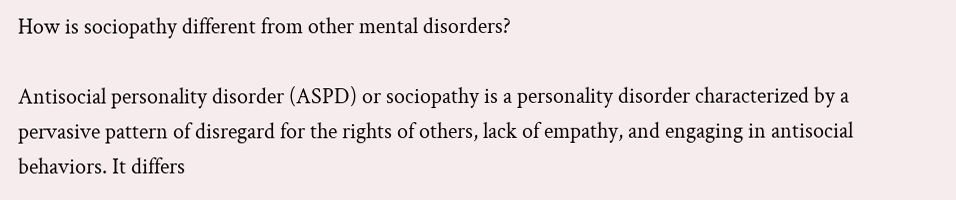How is sociopathy different from other mental disorders?

Antisocial personality disorder (ASPD) or sociopathy is a personality disorder characterized by a pervasive pattern of disregard for the rights of others, lack of empathy, and engaging in antisocial behaviors. It differs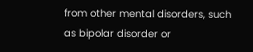from other mental disorders, such as bipolar disorder or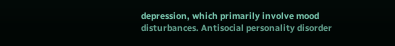depression, which primarily involve mood disturbances. Antisocial personality disorder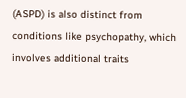(ASPD) is also distinct from conditions like psychopathy, which involves additional traits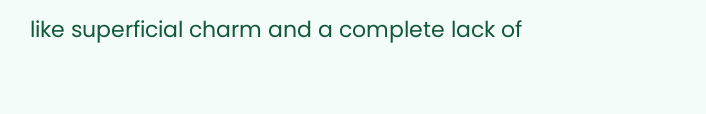like superficial charm and a complete lack of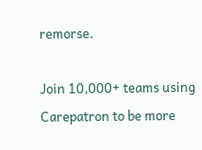remorse.

Join 10,000+ teams using Carepatron to be more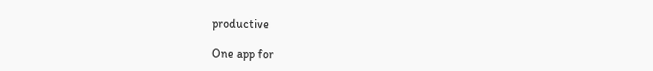productive

One app for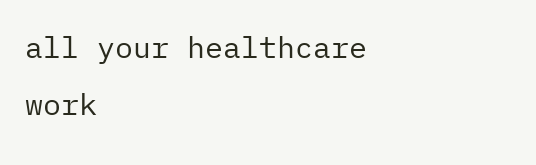all your healthcare work